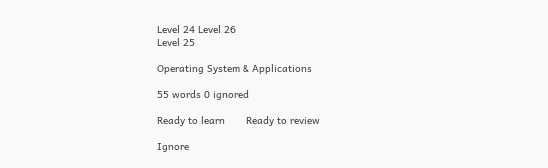Level 24 Level 26
Level 25

Operating System & Applications

55 words 0 ignored

Ready to learn       Ready to review

Ignore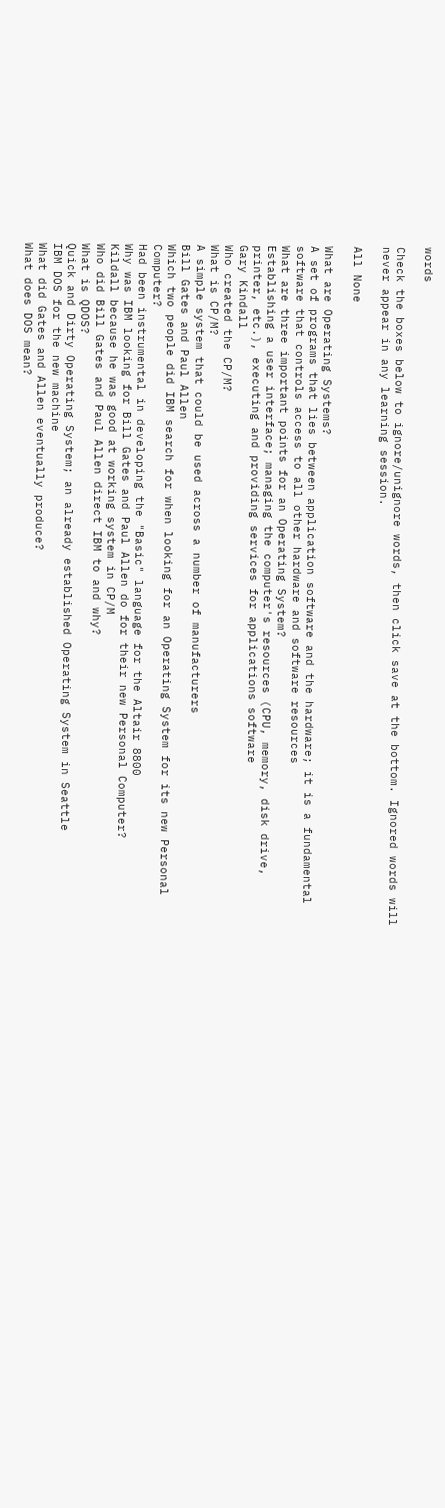words

Check the boxes below to ignore/unignore words, then click save at the bottom. Ignored words will never appear in any learning session.

All None

What are Operating Systems?
A set of programs that lies between application software and the hardware; it is a fundamental software that controls access to all other hardware and software resources
What are three important points for an Operating System?
Establishing a user interface; managing the computer's resources (CPU, memory, disk drive, printer, etc.), executing and providing services for applications software
Gary Kindall
Who created the CP/M?
What is CP/M?
A simple system that could be used across a number of manufacturers
Bill Gates and Paul Allen
Which two people did IBM search for when looking for an Operating System for its new Personal Computer?
Had been instrumental in developing the "Basic" language for the Altair 8800
Why was IBM looking for Bill Gates and Paul Allen do for their new Personal Computer?
Kildall because he was good at working system in CP/M
Who did Bill Gates and Paul Allen direct IBM to and why?
What is QDOS?
Quick and Dirty Operating System; an already established Operating System in Seattle
IBM DOS for the new machine
What did Gates and Allen eventually produce?
What does DOS mean?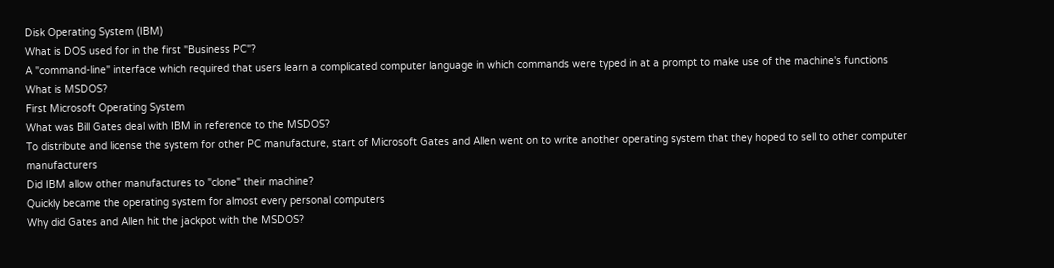Disk Operating System (IBM)
What is DOS used for in the first "Business PC"?
A "command-line" interface which required that users learn a complicated computer language in which commands were typed in at a prompt to make use of the machine's functions
What is MSDOS?
First Microsoft Operating System
What was Bill Gates deal with IBM in reference to the MSDOS?
To distribute and license the system for other PC manufacture, start of Microsoft Gates and Allen went on to write another operating system that they hoped to sell to other computer manufacturers
Did IBM allow other manufactures to "clone" their machine?
Quickly became the operating system for almost every personal computers
Why did Gates and Allen hit the jackpot with the MSDOS?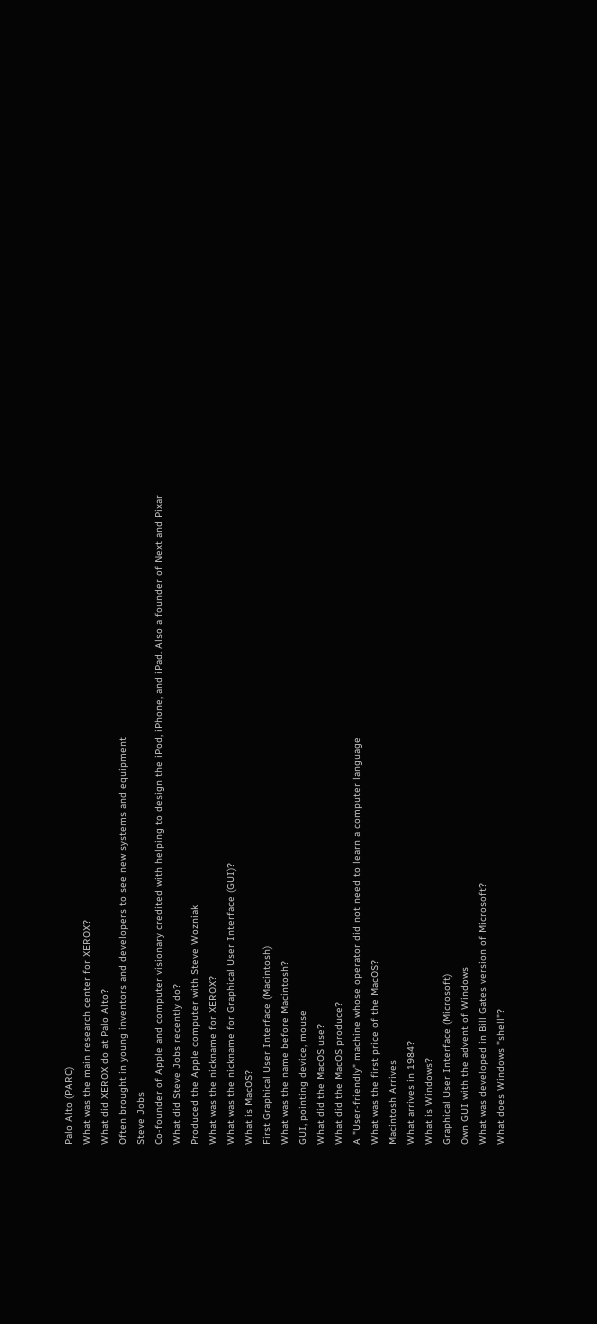Palo Alto (PARC)
What was the main research center for XEROX?
What did XEROX do at Palo Alto?
Often brought in young inventors and developers to see new systems and equipment
Steve Jobs
Co-founder of Apple and computer visionary credited with helping to design the iPod, iPhone, and iPad. Also a founder of Next and Pixar
What did Steve Jobs recently do?
Produced the Apple computer with Steve Wozniak
What was the nickname for XEROX?
What was the nickname for Graphical User Interface (GUI)?
What is MacOS?
First Graphical User Interface (Macintosh)
What was the name before Macintosh?
GUI, pointing device, mouse
What did the MacOS use?
What did the MacOS produce?
A "User-friendly" machine whose operator did not need to learn a computer language
What was the first price of the MacOS?
Macintosh Arrives
What arrives in 1984?
What is Windows?
Graphical User Interface (Microsoft)
Own GUI with the advent of Windows
What was developed in Bill Gates version of Microsoft?
What does Windows "shell"?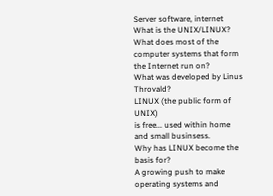Server software, internet
What is the UNIX/LINUX?
What does most of the computer systems that form the Internet run on?
What was developed by Linus Throvald?
LINUX (the public form of UNIX)
is free... used within home and small businsess.
Why has LINUX become the basis for?
A growing push to make operating systems and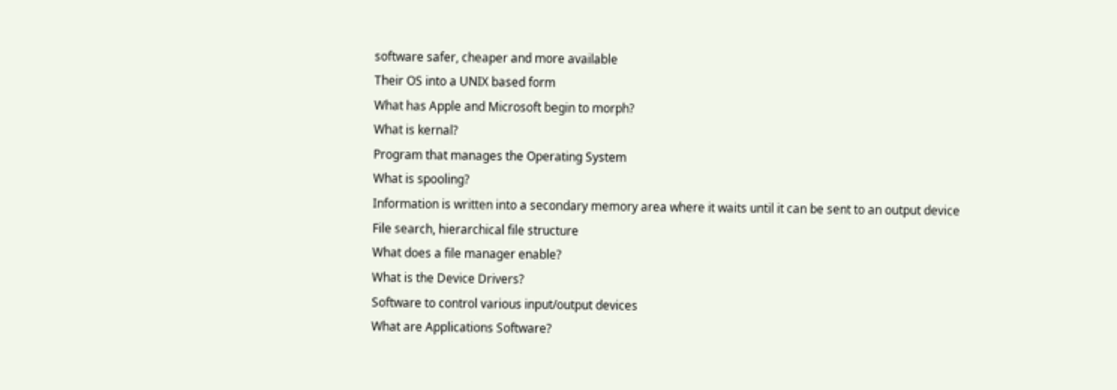software safer, cheaper and more available
Their OS into a UNIX based form
What has Apple and Microsoft begin to morph?
What is kernal?
Program that manages the Operating System
What is spooling?
Information is written into a secondary memory area where it waits until it can be sent to an output device
File search, hierarchical file structure
What does a file manager enable?
What is the Device Drivers?
Software to control various input/output devices
What are Applications Software?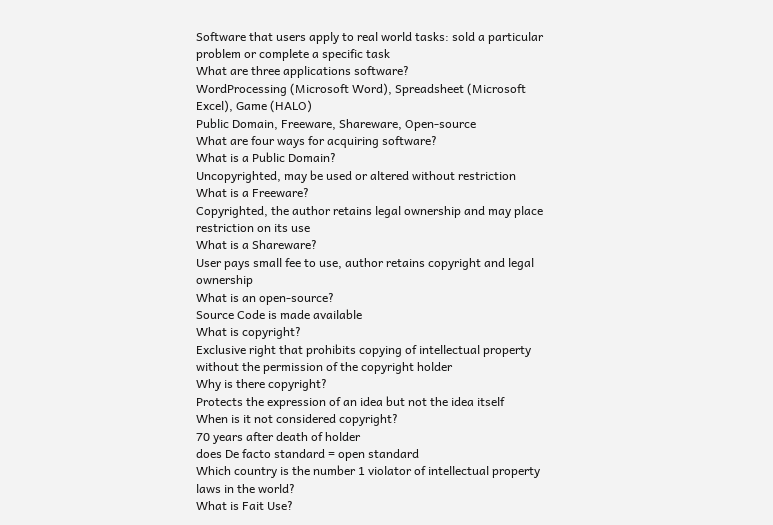Software that users apply to real world tasks: sold a particular problem or complete a specific task
What are three applications software?
WordProcessing (Microsoft Word), Spreadsheet (Microsoft Excel), Game (HALO)
Public Domain, Freeware, Shareware, Open-source
What are four ways for acquiring software?
What is a Public Domain?
Uncopyrighted, may be used or altered without restriction
What is a Freeware?
Copyrighted, the author retains legal ownership and may place restriction on its use
What is a Shareware?
User pays small fee to use, author retains copyright and legal ownership
What is an open-source?
Source Code is made available
What is copyright?
Exclusive right that prohibits copying of intellectual property without the permission of the copyright holder
Why is there copyright?
Protects the expression of an idea but not the idea itself
When is it not considered copyright?
70 years after death of holder
does De facto standard = open standard
Which country is the number 1 violator of intellectual property laws in the world?
What is Fait Use?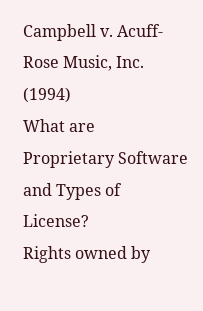Campbell v. Acuff-Rose Music, Inc. (1994)
What are Proprietary Software and Types of License?
Rights owned by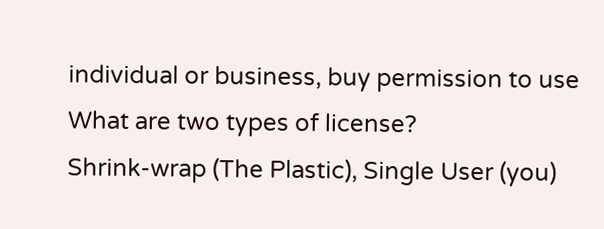individual or business, buy permission to use
What are two types of license?
Shrink-wrap (The Plastic), Single User (you)